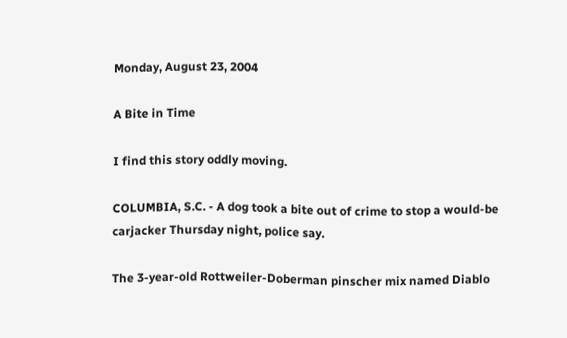Monday, August 23, 2004

A Bite in Time

I find this story oddly moving.

COLUMBIA, S.C. - A dog took a bite out of crime to stop a would-be carjacker Thursday night, police say.

The 3-year-old Rottweiler-Doberman pinscher mix named Diablo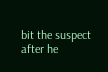bit the suspect after he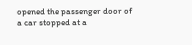opened the passenger door of a car stopped at a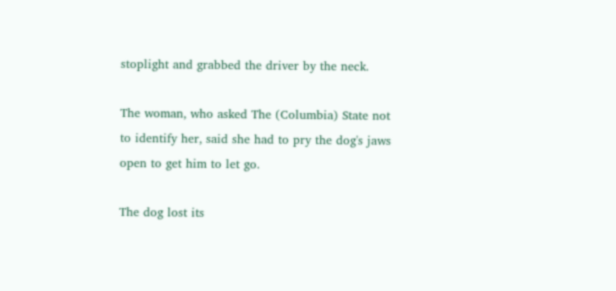stoplight and grabbed the driver by the neck.

The woman, who asked The (Columbia) State not to identify her, said she had to pry the dog's jaws open to get him to let go.

The dog lost its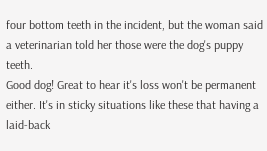four bottom teeth in the incident, but the woman said a veterinarian told her those were the dog's puppy teeth.
Good dog! Great to hear it's loss won't be permanent either. It's in sticky situations like these that having a laid-back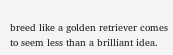breed like a golden retriever comes to seem less than a brilliant idea.